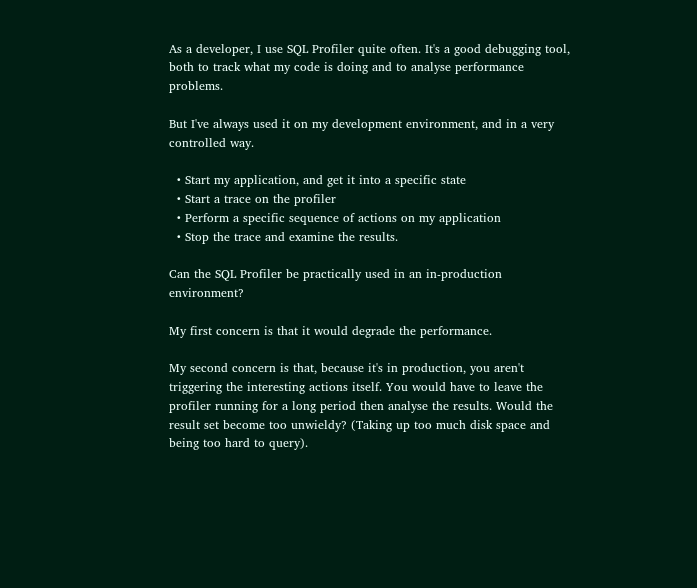As a developer, I use SQL Profiler quite often. It's a good debugging tool, both to track what my code is doing and to analyse performance problems.

But I've always used it on my development environment, and in a very controlled way.

  • Start my application, and get it into a specific state
  • Start a trace on the profiler
  • Perform a specific sequence of actions on my application
  • Stop the trace and examine the results.

Can the SQL Profiler be practically used in an in-production environment?

My first concern is that it would degrade the performance.

My second concern is that, because it's in production, you aren't triggering the interesting actions itself. You would have to leave the profiler running for a long period then analyse the results. Would the result set become too unwieldy? (Taking up too much disk space and being too hard to query).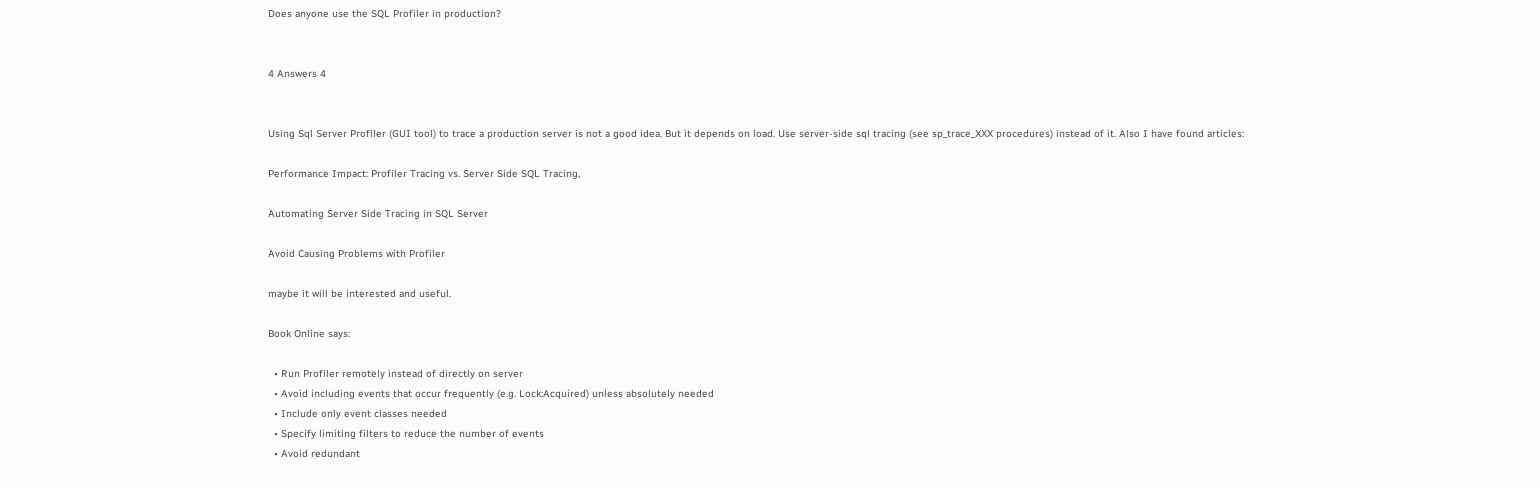Does anyone use the SQL Profiler in production?


4 Answers 4


Using Sql Server Profiler (GUI tool) to trace a production server is not a good idea. But it depends on load. Use server-side sql tracing (see sp_trace_XXX procedures) instead of it. Also I have found articles:

Performance Impact: Profiler Tracing vs. Server Side SQL Tracing,

Automating Server Side Tracing in SQL Server

Avoid Causing Problems with Profiler

maybe it will be interested and useful.

Book Online says:

  • Run Profiler remotely instead of directly on server
  • Avoid including events that occur frequently (e.g. Lock:Acquired) unless absolutely needed
  • Include only event classes needed
  • Specify limiting filters to reduce the number of events
  • Avoid redundant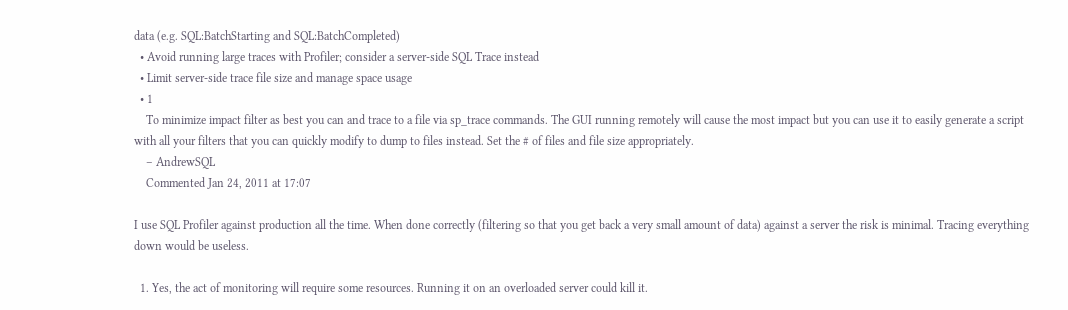data (e.g. SQL:BatchStarting and SQL:BatchCompleted)
  • Avoid running large traces with Profiler; consider a server-side SQL Trace instead
  • Limit server-side trace file size and manage space usage
  • 1
    To minimize impact filter as best you can and trace to a file via sp_trace commands. The GUI running remotely will cause the most impact but you can use it to easily generate a script with all your filters that you can quickly modify to dump to files instead. Set the # of files and file size appropriately.
    – AndrewSQL
    Commented Jan 24, 2011 at 17:07

I use SQL Profiler against production all the time. When done correctly (filtering so that you get back a very small amount of data) against a server the risk is minimal. Tracing everything down would be useless.

  1. Yes, the act of monitoring will require some resources. Running it on an overloaded server could kill it.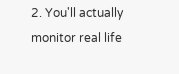2. You'll actually monitor real life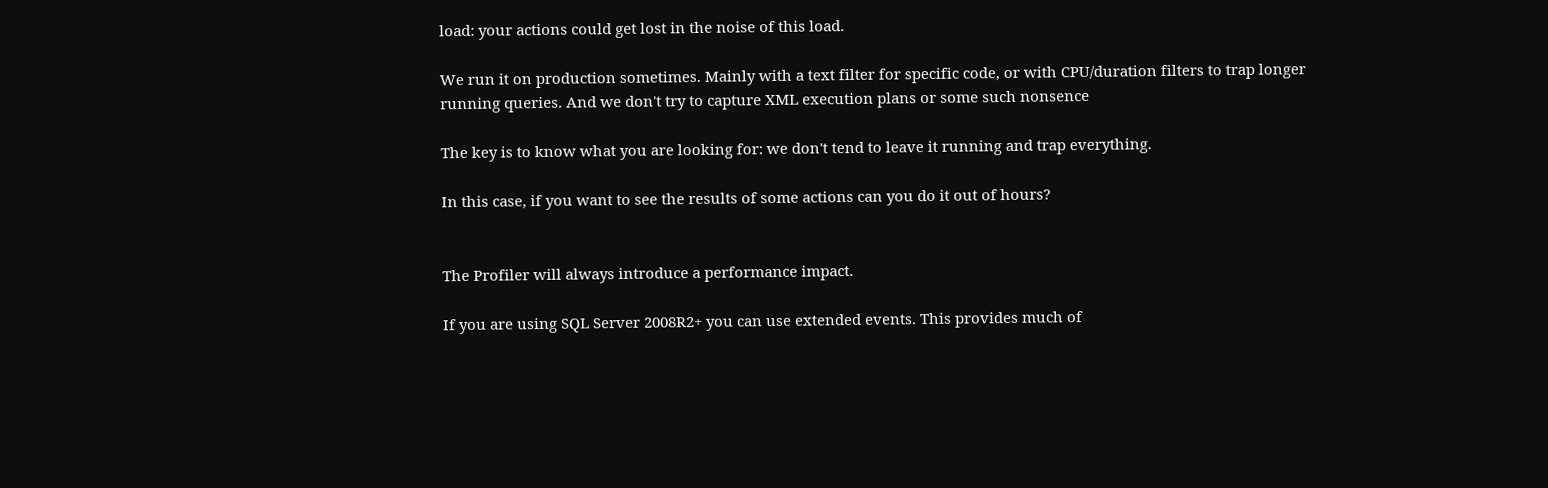load: your actions could get lost in the noise of this load.

We run it on production sometimes. Mainly with a text filter for specific code, or with CPU/duration filters to trap longer running queries. And we don't try to capture XML execution plans or some such nonsence

The key is to know what you are looking for: we don't tend to leave it running and trap everything.

In this case, if you want to see the results of some actions can you do it out of hours?


The Profiler will always introduce a performance impact.

If you are using SQL Server 2008R2+ you can use extended events. This provides much of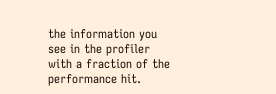the information you see in the profiler with a fraction of the performance hit.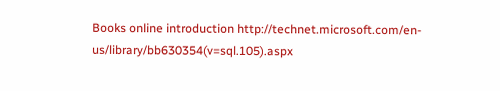Books online introduction http://technet.microsoft.com/en-us/library/bb630354(v=sql.105).aspx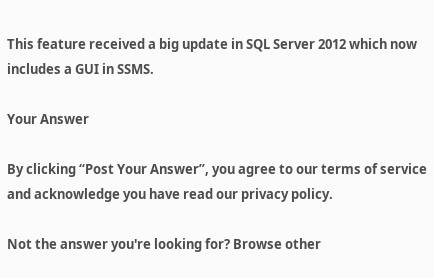This feature received a big update in SQL Server 2012 which now includes a GUI in SSMS.

Your Answer

By clicking “Post Your Answer”, you agree to our terms of service and acknowledge you have read our privacy policy.

Not the answer you're looking for? Browse other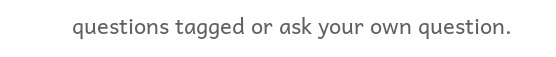questions tagged or ask your own question.